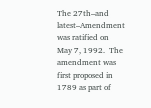The 27th–and latest–Amendment was ratified on May 7, 1992.  The amendment was first proposed in 1789 as part of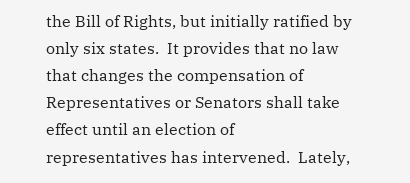the Bill of Rights, but initially ratified by only six states.  It provides that no law that changes the compensation of Representatives or Senators shall take effect until an election of representatives has intervened.  Lately,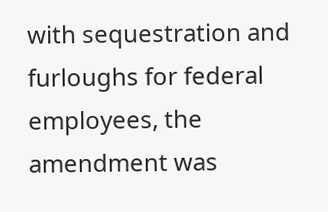with sequestration and furloughs for federal employees, the amendment was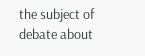the subject of debate about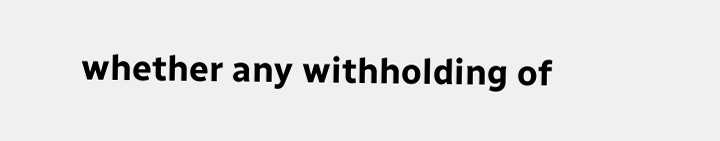whether any withholding of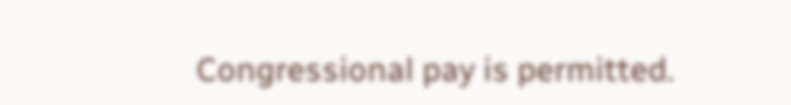Congressional pay is permitted.